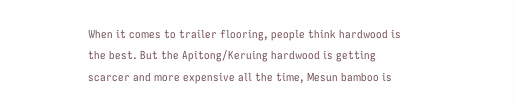When it comes to trailer flooring, people think hardwood is the best. But the Apitong/Keruing hardwood is getting scarcer and more expensive all the time, Mesun bamboo is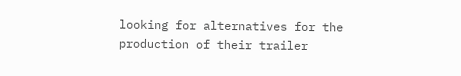looking for alternatives for the production of their trailer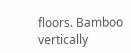floors. Bamboo vertically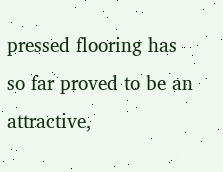pressed flooring has so far proved to be an attractive,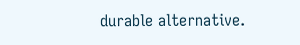durable alternative.